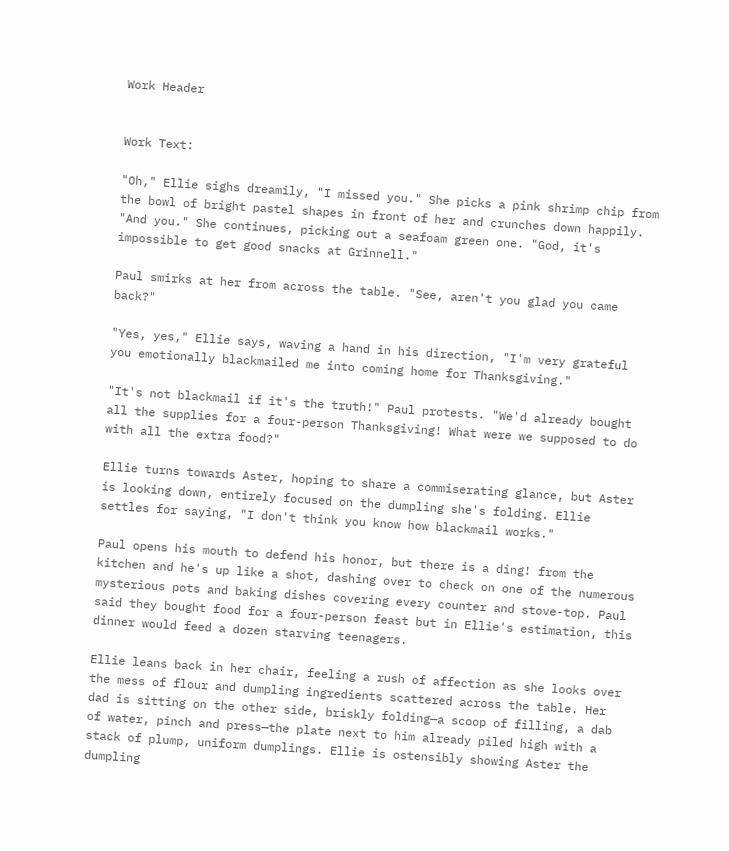Work Header


Work Text:

"Oh," Ellie sighs dreamily, "I missed you." She picks a pink shrimp chip from the bowl of bright pastel shapes in front of her and crunches down happily. "And you." She continues, picking out a seafoam green one. "God, it's impossible to get good snacks at Grinnell."

Paul smirks at her from across the table. "See, aren't you glad you came back?"

"Yes, yes," Ellie says, waving a hand in his direction, "I'm very grateful you emotionally blackmailed me into coming home for Thanksgiving."

"It's not blackmail if it's the truth!" Paul protests. "We'd already bought all the supplies for a four-person Thanksgiving! What were we supposed to do with all the extra food?"

Ellie turns towards Aster, hoping to share a commiserating glance, but Aster is looking down, entirely focused on the dumpling she's folding. Ellie settles for saying, "I don't think you know how blackmail works."

Paul opens his mouth to defend his honor, but there is a ding! from the kitchen and he's up like a shot, dashing over to check on one of the numerous mysterious pots and baking dishes covering every counter and stove-top. Paul said they bought food for a four-person feast but in Ellie's estimation, this dinner would feed a dozen starving teenagers.

Ellie leans back in her chair, feeling a rush of affection as she looks over the mess of flour and dumpling ingredients scattered across the table. Her dad is sitting on the other side, briskly folding—a scoop of filling, a dab of water, pinch and press—the plate next to him already piled high with a stack of plump, uniform dumplings. Ellie is ostensibly showing Aster the dumpling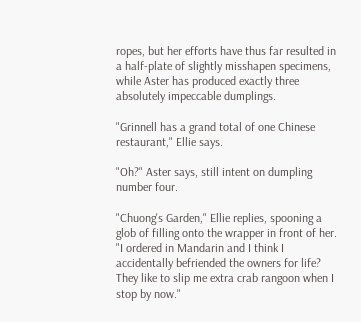ropes, but her efforts have thus far resulted in a half-plate of slightly misshapen specimens, while Aster has produced exactly three absolutely impeccable dumplings.

"Grinnell has a grand total of one Chinese restaurant," Ellie says.

"Oh?" Aster says, still intent on dumpling number four.

"Chuong's Garden," Ellie replies, spooning a glob of filling onto the wrapper in front of her. "I ordered in Mandarin and I think I accidentally befriended the owners for life? They like to slip me extra crab rangoon when I stop by now."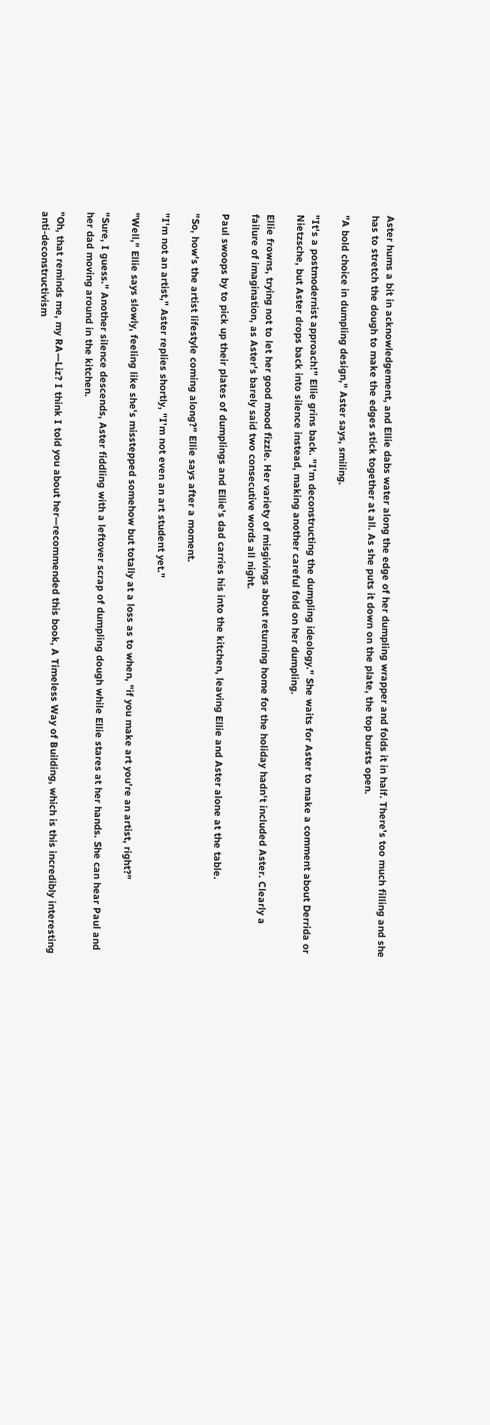Aster hums a bit in acknowledgement, and Ellie dabs water along the edge of her dumpling wrapper and folds it in half. There's too much filling and she has to stretch the dough to make the edges stick together at all. As she puts it down on the plate, the top bursts open.

"A bold choice in dumpling design," Aster says, smiling.

"It's a postmodernist approach!" Ellie grins back. "I'm deconstructing the dumpling ideology." She waits for Aster to make a comment about Derrida or Nietzsche, but Aster drops back into silence instead, making another careful fold on her dumpling.

Ellie frowns, trying not to let her good mood fizzle. Her variety of misgivings about returning home for the holiday hadn't included Aster. Clearly a failure of imagination, as Aster's barely said two consecutive words all night.

Paul swoops by to pick up their plates of dumplings and Ellie's dad carries his into the kitchen, leaving Ellie and Aster alone at the table.

"So, how's the artist lifestyle coming along?" Ellie says after a moment.

"I'm not an artist," Aster replies shortly, "I'm not even an art student yet."

"Well," Ellie says slowly, feeling like she's misstepped somehow but totally at a loss as to when, "if you make art you're an artist, right?"

"Sure, I guess." Another silence descends, Aster fiddling with a leftover scrap of dumpling dough while Ellie stares at her hands. She can hear Paul and her dad moving around in the kitchen.

"Oh, that reminds me, my RA—Liz? I think I told you about her—recommended this book, A Timeless Way of Building, which is this incredibly interesting anti-deconstructivism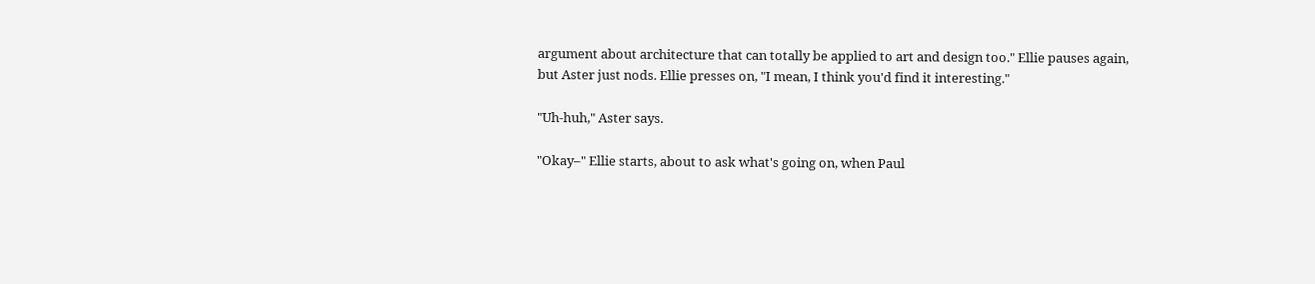argument about architecture that can totally be applied to art and design too." Ellie pauses again, but Aster just nods. Ellie presses on, "I mean, I think you'd find it interesting."

"Uh-huh," Aster says.

"Okay–" Ellie starts, about to ask what's going on, when Paul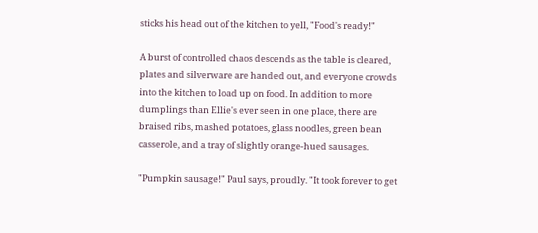sticks his head out of the kitchen to yell, "Food's ready!"

A burst of controlled chaos descends as the table is cleared, plates and silverware are handed out, and everyone crowds into the kitchen to load up on food. In addition to more dumplings than Ellie's ever seen in one place, there are braised ribs, mashed potatoes, glass noodles, green bean casserole, and a tray of slightly orange-hued sausages.

"Pumpkin sausage!" Paul says, proudly. "It took forever to get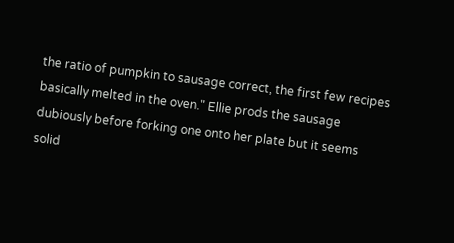the ratio of pumpkin to sausage correct, the first few recipes basically melted in the oven." Ellie prods the sausage dubiously before forking one onto her plate but it seems solid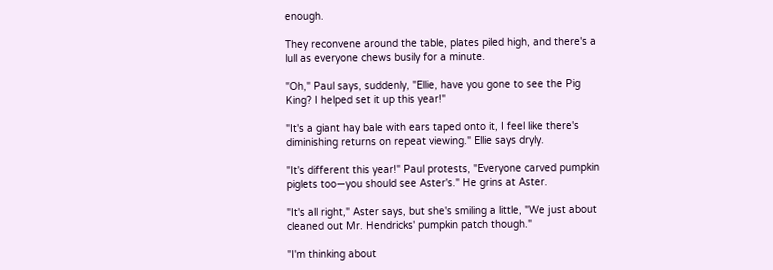enough.

They reconvene around the table, plates piled high, and there's a lull as everyone chews busily for a minute.

"Oh," Paul says, suddenly, "Ellie, have you gone to see the Pig King? I helped set it up this year!"

"It's a giant hay bale with ears taped onto it, I feel like there's diminishing returns on repeat viewing." Ellie says dryly.

"It's different this year!" Paul protests, "Everyone carved pumpkin piglets too—you should see Aster's." He grins at Aster.

"It's all right," Aster says, but she's smiling a little, "We just about cleaned out Mr. Hendricks' pumpkin patch though."

"I'm thinking about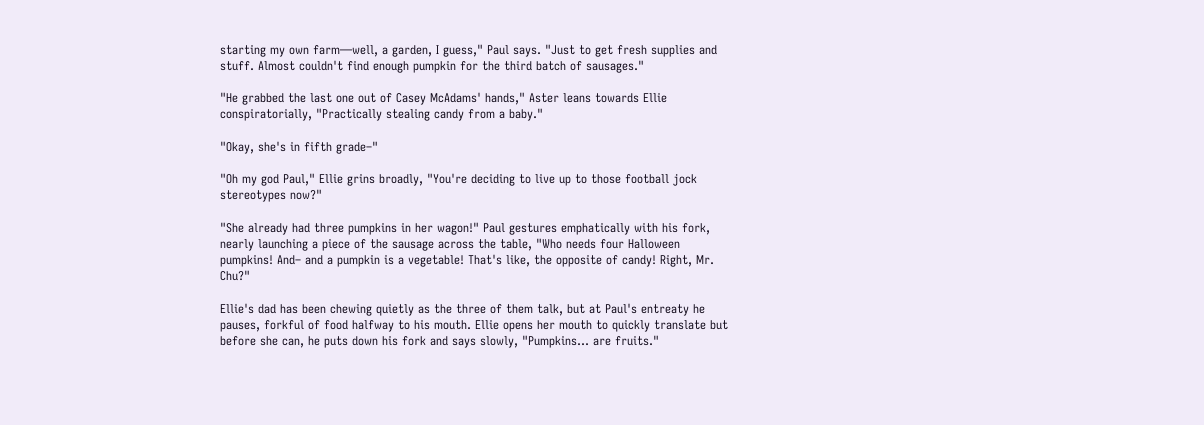starting my own farm—well, a garden, I guess," Paul says. "Just to get fresh supplies and stuff. Almost couldn't find enough pumpkin for the third batch of sausages."

"He grabbed the last one out of Casey McAdams' hands," Aster leans towards Ellie conspiratorially, "Practically stealing candy from a baby."

"Okay, she's in fifth grade–"

"Oh my god Paul," Ellie grins broadly, "You're deciding to live up to those football jock stereotypes now?"

"She already had three pumpkins in her wagon!" Paul gestures emphatically with his fork, nearly launching a piece of the sausage across the table, "Who needs four Halloween pumpkins! And– and a pumpkin is a vegetable! That's like, the opposite of candy! Right, Mr. Chu?"

Ellie's dad has been chewing quietly as the three of them talk, but at Paul's entreaty he pauses, forkful of food halfway to his mouth. Ellie opens her mouth to quickly translate but before she can, he puts down his fork and says slowly, "Pumpkins… are fruits."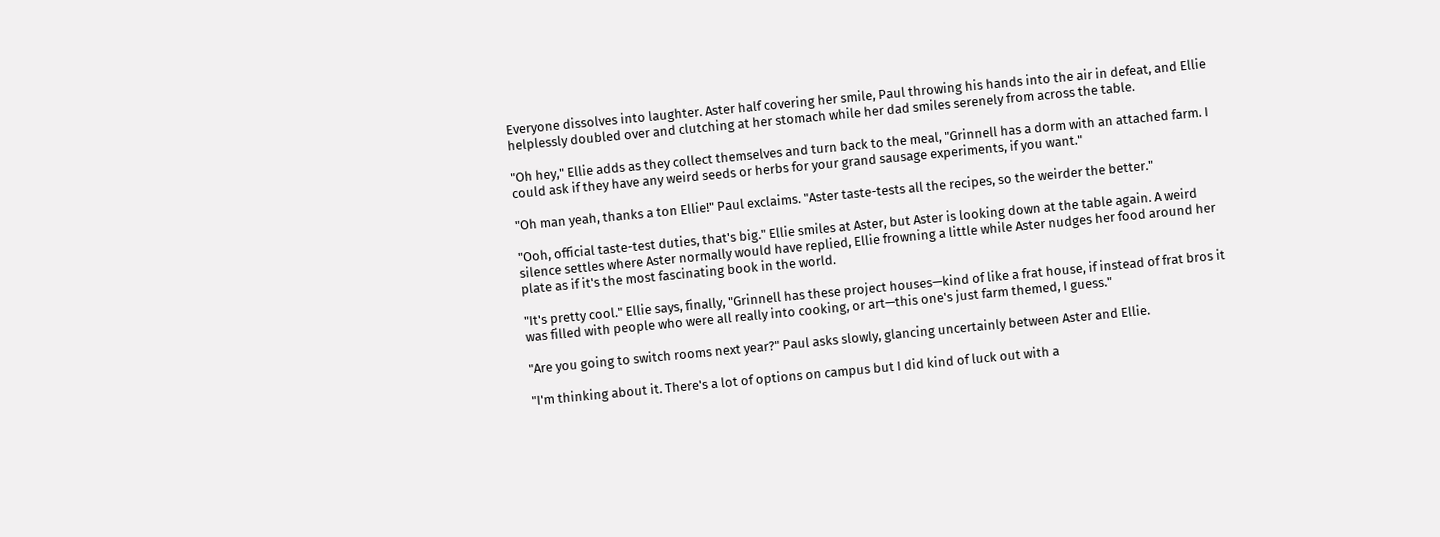Everyone dissolves into laughter. Aster half covering her smile, Paul throwing his hands into the air in defeat, and Ellie helplessly doubled over and clutching at her stomach while her dad smiles serenely from across the table.

"Oh hey," Ellie adds as they collect themselves and turn back to the meal, "Grinnell has a dorm with an attached farm. I could ask if they have any weird seeds or herbs for your grand sausage experiments, if you want."

"Oh man yeah, thanks a ton Ellie!" Paul exclaims. "Aster taste-tests all the recipes, so the weirder the better."

"Ooh, official taste-test duties, that's big." Ellie smiles at Aster, but Aster is looking down at the table again. A weird silence settles where Aster normally would have replied, Ellie frowning a little while Aster nudges her food around her plate as if it's the most fascinating book in the world.

"It's pretty cool." Ellie says, finally, "Grinnell has these project houses—kind of like a frat house, if instead of frat bros it was filled with people who were all really into cooking, or art—this one's just farm themed, I guess."

"Are you going to switch rooms next year?" Paul asks slowly, glancing uncertainly between Aster and Ellie.

"I'm thinking about it. There's a lot of options on campus but I did kind of luck out with a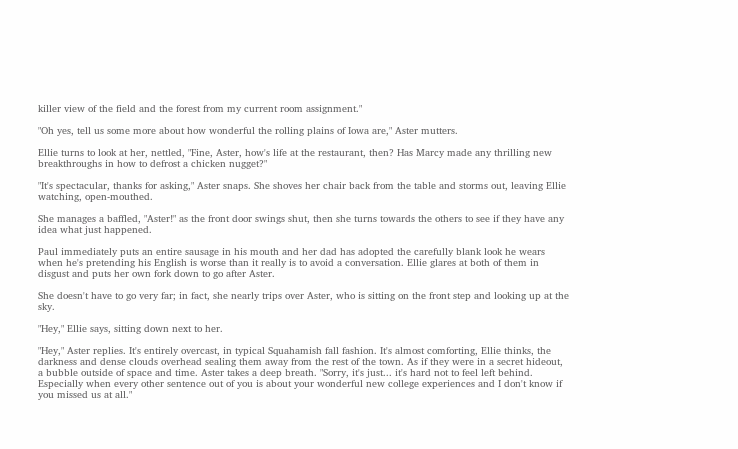killer view of the field and the forest from my current room assignment."

"Oh yes, tell us some more about how wonderful the rolling plains of Iowa are," Aster mutters.

Ellie turns to look at her, nettled, "Fine, Aster, how's life at the restaurant, then? Has Marcy made any thrilling new breakthroughs in how to defrost a chicken nugget?"

"It's spectacular, thanks for asking," Aster snaps. She shoves her chair back from the table and storms out, leaving Ellie watching, open-mouthed.

She manages a baffled, "Aster!" as the front door swings shut, then she turns towards the others to see if they have any idea what just happened.

Paul immediately puts an entire sausage in his mouth and her dad has adopted the carefully blank look he wears when he's pretending his English is worse than it really is to avoid a conversation. Ellie glares at both of them in disgust and puts her own fork down to go after Aster.

She doesn't have to go very far; in fact, she nearly trips over Aster, who is sitting on the front step and looking up at the sky.

"Hey," Ellie says, sitting down next to her.

"Hey," Aster replies. It's entirely overcast, in typical Squahamish fall fashion. It's almost comforting, Ellie thinks, the darkness and dense clouds overhead sealing them away from the rest of the town. As if they were in a secret hideout, a bubble outside of space and time. Aster takes a deep breath. "Sorry, it's just... it's hard not to feel left behind. Especially when every other sentence out of you is about your wonderful new college experiences and I don't know if you missed us at all."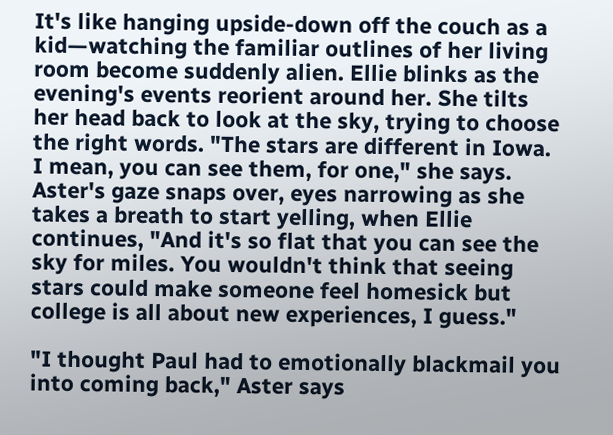It's like hanging upside-down off the couch as a kid—watching the familiar outlines of her living room become suddenly alien. Ellie blinks as the evening's events reorient around her. She tilts her head back to look at the sky, trying to choose the right words. "The stars are different in Iowa. I mean, you can see them, for one," she says. Aster's gaze snaps over, eyes narrowing as she takes a breath to start yelling, when Ellie continues, "And it's so flat that you can see the sky for miles. You wouldn't think that seeing stars could make someone feel homesick but college is all about new experiences, I guess."

"I thought Paul had to emotionally blackmail you into coming back," Aster says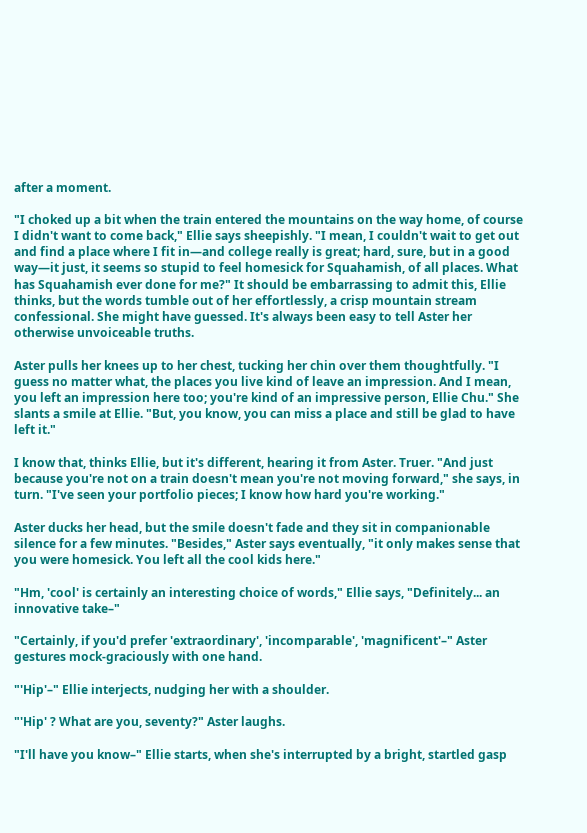after a moment.

"I choked up a bit when the train entered the mountains on the way home, of course I didn't want to come back," Ellie says sheepishly. "I mean, I couldn't wait to get out and find a place where I fit in—and college really is great; hard, sure, but in a good way—it just, it seems so stupid to feel homesick for Squahamish, of all places. What has Squahamish ever done for me?" It should be embarrassing to admit this, Ellie thinks, but the words tumble out of her effortlessly, a crisp mountain stream confessional. She might have guessed. It's always been easy to tell Aster her otherwise unvoiceable truths.

Aster pulls her knees up to her chest, tucking her chin over them thoughtfully. "I guess no matter what, the places you live kind of leave an impression. And I mean, you left an impression here too; you're kind of an impressive person, Ellie Chu." She slants a smile at Ellie. "But, you know, you can miss a place and still be glad to have left it."

I know that, thinks Ellie, but it's different, hearing it from Aster. Truer. "And just because you're not on a train doesn't mean you're not moving forward," she says, in turn. "I've seen your portfolio pieces; I know how hard you're working."

Aster ducks her head, but the smile doesn't fade and they sit in companionable silence for a few minutes. "Besides," Aster says eventually, "it only makes sense that you were homesick. You left all the cool kids here."

"Hm, 'cool' is certainly an interesting choice of words," Ellie says, "Definitely... an innovative take–"

"Certainly, if you'd prefer 'extraordinary', 'incomparable', 'magnificent'–" Aster gestures mock-graciously with one hand.

"'Hip'–" Ellie interjects, nudging her with a shoulder.

"'Hip' ? What are you, seventy?" Aster laughs.

"I'll have you know–" Ellie starts, when she's interrupted by a bright, startled gasp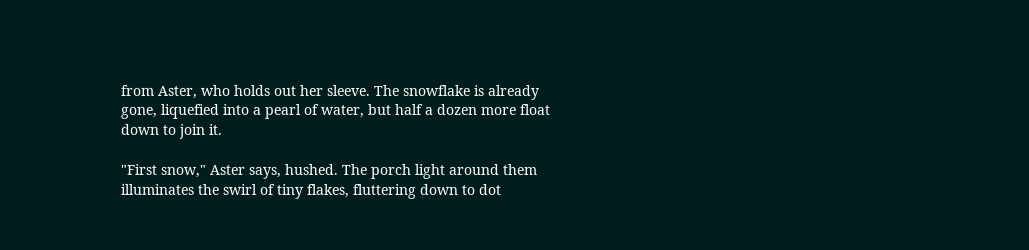from Aster, who holds out her sleeve. The snowflake is already gone, liquefied into a pearl of water, but half a dozen more float down to join it.

"First snow," Aster says, hushed. The porch light around them illuminates the swirl of tiny flakes, fluttering down to dot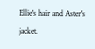Ellie's hair and Aster's jacket.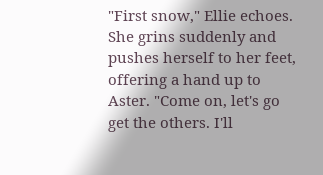"First snow," Ellie echoes. She grins suddenly and pushes herself to her feet, offering a hand up to Aster. "Come on, let's go get the others. I'll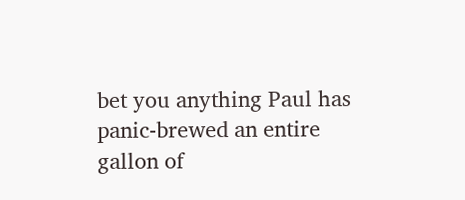bet you anything Paul has panic-brewed an entire gallon of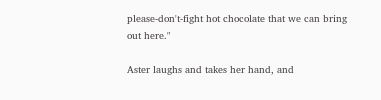please-don't-fight hot chocolate that we can bring out here."

Aster laughs and takes her hand, and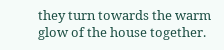they turn towards the warm glow of the house together.